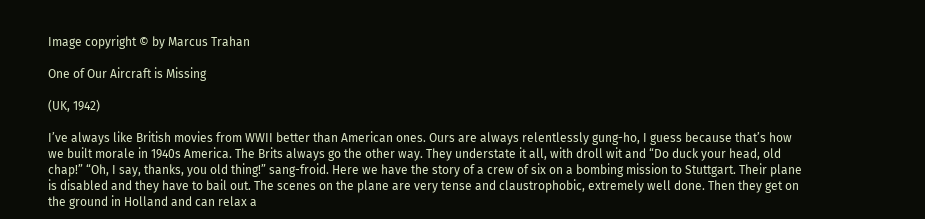Image copyright © by Marcus Trahan

One of Our Aircraft is Missing

(UK, 1942)

I’ve always like British movies from WWII better than American ones. Ours are always relentlessly gung-ho, I guess because that’s how we built morale in 1940s America. The Brits always go the other way. They understate it all, with droll wit and “Do duck your head, old chap!” “Oh, I say, thanks, you old thing!” sang-froid. Here we have the story of a crew of six on a bombing mission to Stuttgart. Their plane is disabled and they have to bail out. The scenes on the plane are very tense and claustrophobic, extremely well done. Then they get on the ground in Holland and can relax a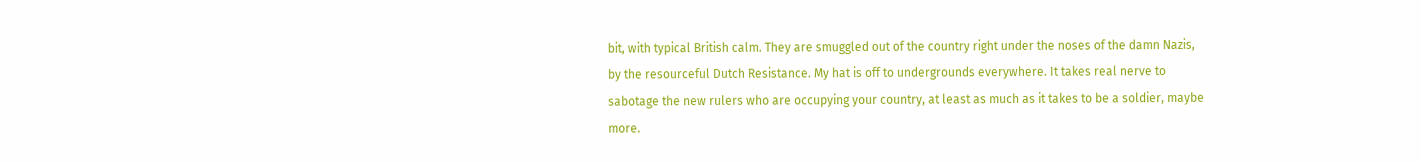bit, with typical British calm. They are smuggled out of the country right under the noses of the damn Nazis, by the resourceful Dutch Resistance. My hat is off to undergrounds everywhere. It takes real nerve to sabotage the new rulers who are occupying your country, at least as much as it takes to be a soldier, maybe more.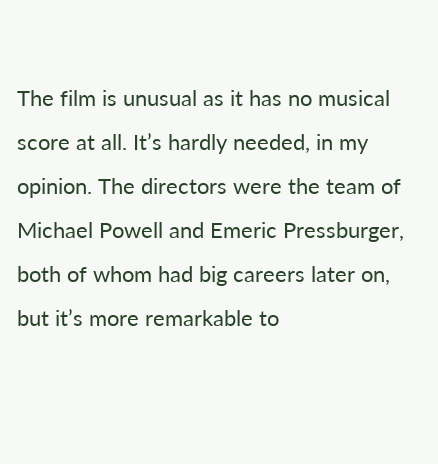The film is unusual as it has no musical score at all. It’s hardly needed, in my opinion. The directors were the team of Michael Powell and Emeric Pressburger, both of whom had big careers later on, but it’s more remarkable to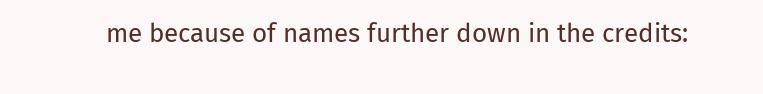me because of names further down in the credits: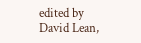edited by David Lean,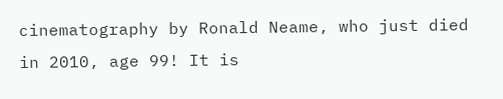cinematography by Ronald Neame, who just died in 2010, age 99! It is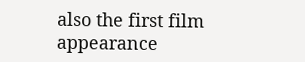also the first film appearance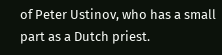of Peter Ustinov, who has a small part as a Dutch priest.